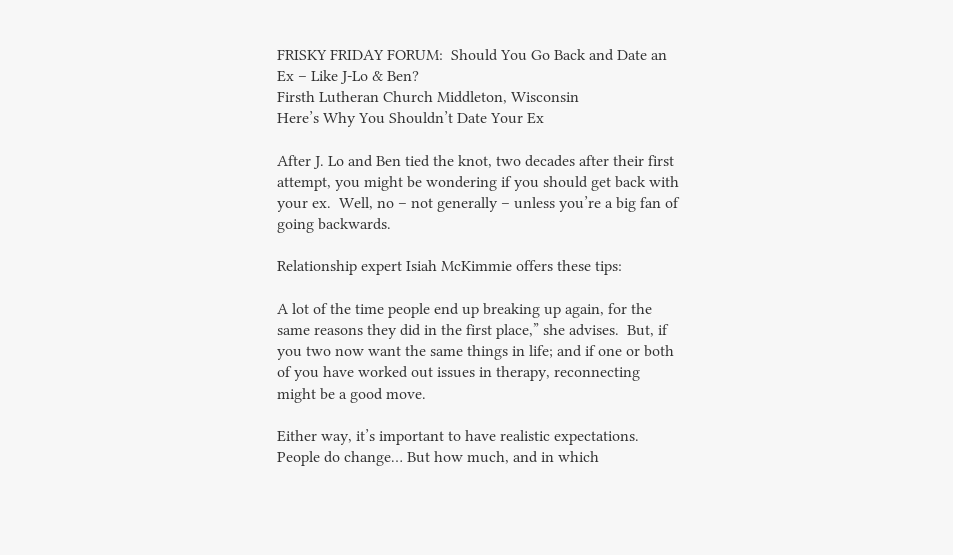FRISKY FRIDAY FORUM:  Should You Go Back and Date an Ex – Like J-Lo & Ben?
Firsth Lutheran Church Middleton, Wisconsin
Here’s Why You Shouldn’t Date Your Ex

After J. Lo and Ben tied the knot, two decades after their first attempt, you might be wondering if you should get back with your ex.  Well, no – not generally – unless you’re a big fan of going backwards.

Relationship expert Isiah McKimmie offers these tips:

A lot of the time people end up breaking up again, for the same reasons they did in the first place,” she advises.  But, if you two now want the same things in life; and if one or both of you have worked out issues in therapy, reconnecting might be a good move.

Either way, it’s important to have realistic expectations.  People do change… But how much, and in which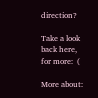direction?

Take a look back here, for more:  (

More about: